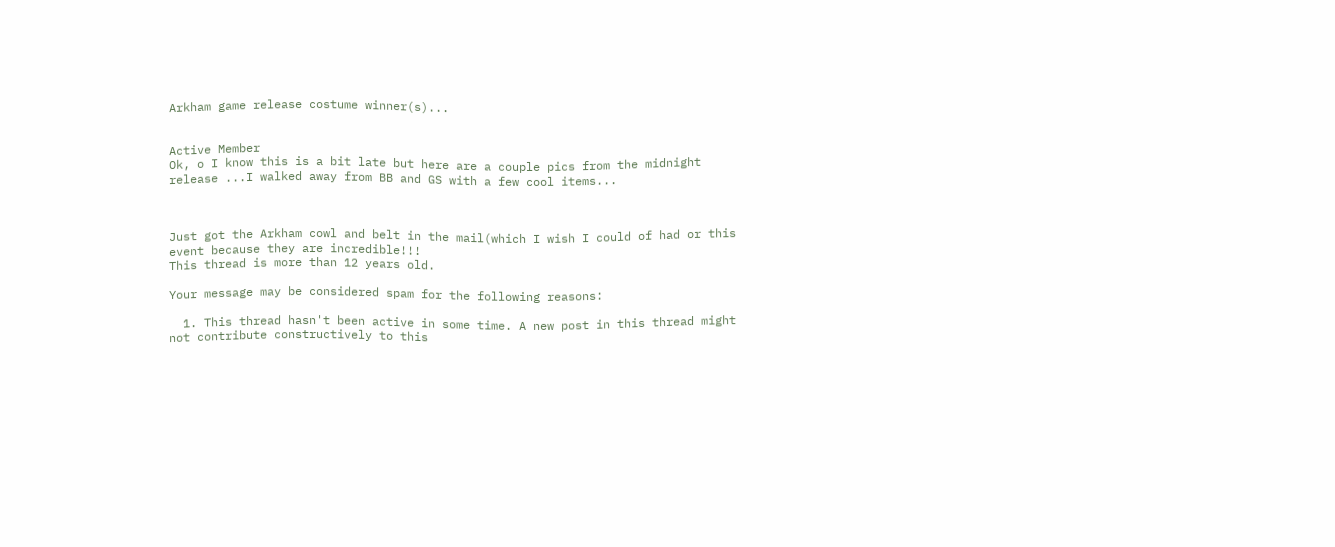Arkham game release costume winner(s)...


Active Member
Ok, o I know this is a bit late but here are a couple pics from the midnight release ...I walked away from BB and GS with a few cool items...



Just got the Arkham cowl and belt in the mail(which I wish I could of had or this event because they are incredible!!!
This thread is more than 12 years old.

Your message may be considered spam for the following reasons:

  1. This thread hasn't been active in some time. A new post in this thread might not contribute constructively to this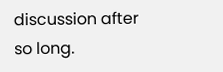discussion after so long.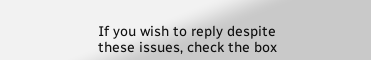If you wish to reply despite these issues, check the box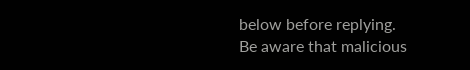below before replying.
Be aware that malicious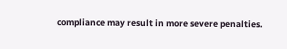compliance may result in more severe penalties.